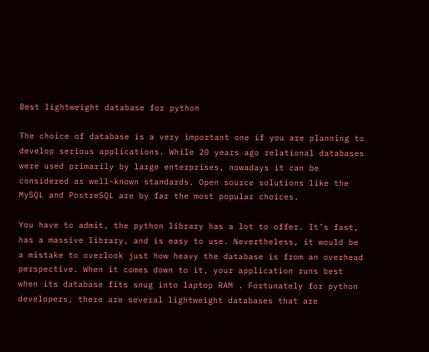Best lightweight database for python

The choice of database is a very important one if you are planning to develop serious applications. While 20 years ago relational databases were used primarily by large enterprises, nowadays it can be considered as well-known standards. Open source solutions like the MySQL and PostreSQL are by far the most popular choices.

You have to admit, the python library has a lot to offer. It’s fast, has a massive library, and is easy to use. Nevertheless, it would be a mistake to overlook just how heavy the database is from an overhead perspective. When it comes down to it, your application runs best when its database fits snug into laptop RAM . Fortunately for python developers, there are several lightweight databases that are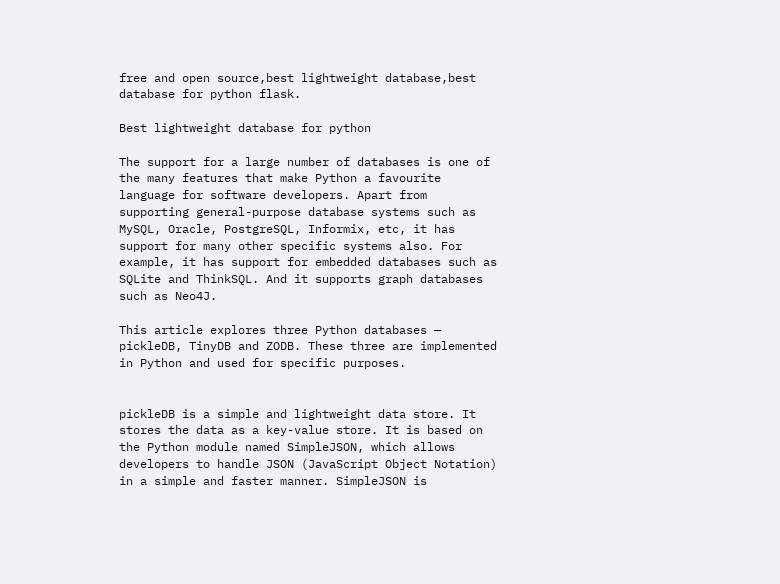free and open source,best lightweight database,best database for python flask.

Best lightweight database for python

The support for a large number of databases is one of the many features that make Python a favourite language for software developers. Apart from supporting general-purpose database systems such as MySQL, Oracle, PostgreSQL, Informix, etc, it has support for many other specific systems also. For example, it has support for embedded databases such as SQLite and ThinkSQL. And it supports graph databases such as Neo4J.

This article explores three Python databases — pickleDB, TinyDB and ZODB. These three are implemented in Python and used for specific purposes.


pickleDB is a simple and lightweight data store. It stores the data as a key-value store. It is based on the Python module named SimpleJSON, which allows developers to handle JSON (JavaScript Object Notation) in a simple and faster manner. SimpleJSON is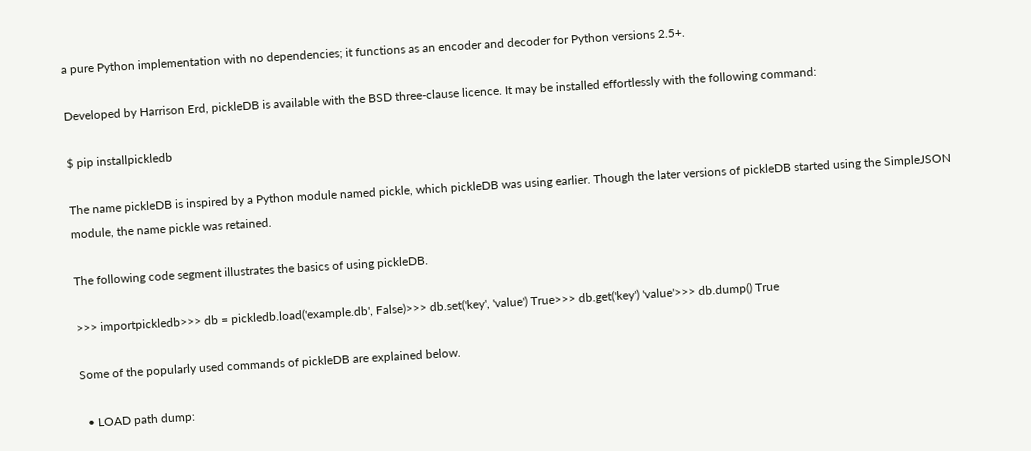a pure Python implementation with no dependencies; it functions as an encoder and decoder for Python versions 2.5+.

Developed by Harrison Erd, pickleDB is available with the BSD three-clause licence. It may be installed effortlessly with the following command:

$ pip installpickledb

The name pickleDB is inspired by a Python module named pickle, which pickleDB was using earlier. Though the later versions of pickleDB started using the SimpleJSON module, the name pickle was retained.

The following code segment illustrates the basics of using pickleDB.

>>> importpickledb>>> db = pickledb.load('example.db', False)>>> db.set('key', 'value') True>>> db.get('key') 'value'>>> db.dump() True

Some of the popularly used commands of pickleDB are explained below.

  • LOAD path dump: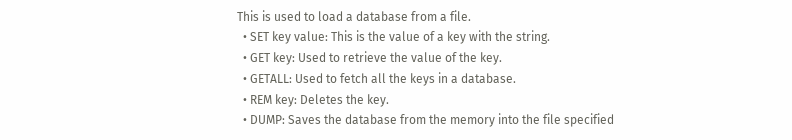This is used to load a database from a file.
  • SET key value: This is the value of a key with the string.
  • GET key: Used to retrieve the value of the key.
  • GETALL: Used to fetch all the keys in a database.
  • REM key: Deletes the key.
  • DUMP: Saves the database from the memory into the file specified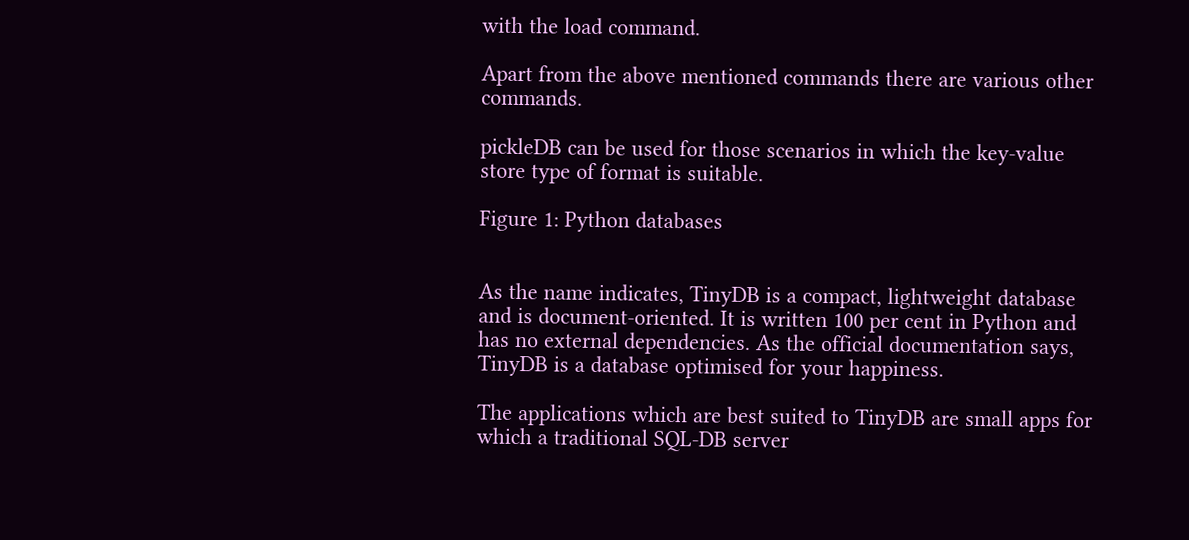with the load command.

Apart from the above mentioned commands there are various other commands.

pickleDB can be used for those scenarios in which the key-value store type of format is suitable.

Figure 1: Python databases


As the name indicates, TinyDB is a compact, lightweight database and is document-oriented. It is written 100 per cent in Python and has no external dependencies. As the official documentation says, TinyDB is a database optimised for your happiness.

The applications which are best suited to TinyDB are small apps for which a traditional SQL-DB server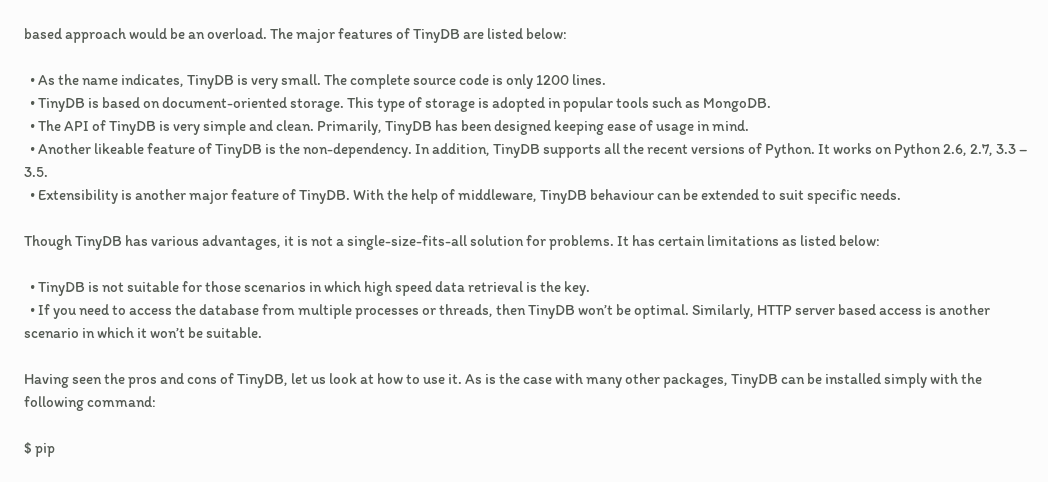based approach would be an overload. The major features of TinyDB are listed below:

  • As the name indicates, TinyDB is very small. The complete source code is only 1200 lines.
  • TinyDB is based on document-oriented storage. This type of storage is adopted in popular tools such as MongoDB.
  • The API of TinyDB is very simple and clean. Primarily, TinyDB has been designed keeping ease of usage in mind.
  • Another likeable feature of TinyDB is the non-dependency. In addition, TinyDB supports all the recent versions of Python. It works on Python 2.6, 2.7, 3.3 – 3.5.
  • Extensibility is another major feature of TinyDB. With the help of middleware, TinyDB behaviour can be extended to suit specific needs.

Though TinyDB has various advantages, it is not a single-size-fits-all solution for problems. It has certain limitations as listed below:

  • TinyDB is not suitable for those scenarios in which high speed data retrieval is the key.
  • If you need to access the database from multiple processes or threads, then TinyDB won’t be optimal. Similarly, HTTP server based access is another scenario in which it won’t be suitable.

Having seen the pros and cons of TinyDB, let us look at how to use it. As is the case with many other packages, TinyDB can be installed simply with the following command:

$ pip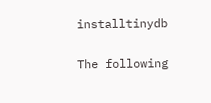installtinydb

The following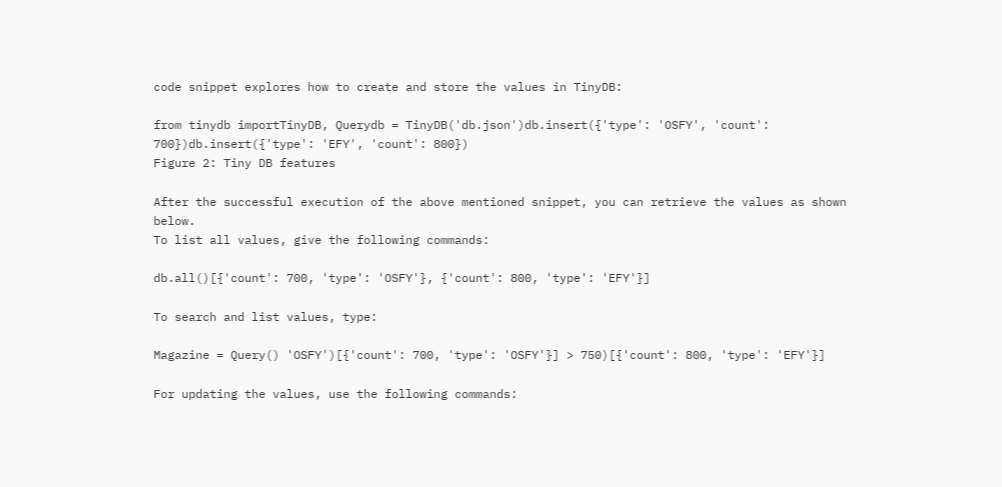code snippet explores how to create and store the values in TinyDB:

from tinydb importTinyDB, Querydb = TinyDB('db.json')db.insert({'type': 'OSFY', 'count': 700})db.insert({'type': 'EFY', 'count': 800})
Figure 2: Tiny DB features

After the successful execution of the above mentioned snippet, you can retrieve the values as shown below.
To list all values, give the following commands:

db.all()[{'count': 700, 'type': 'OSFY'}, {'count': 800, 'type': 'EFY'}]

To search and list values, type:

Magazine = Query() 'OSFY')[{'count': 700, 'type': 'OSFY'}] > 750)[{'count': 800, 'type': 'EFY'}]

For updating the values, use the following commands: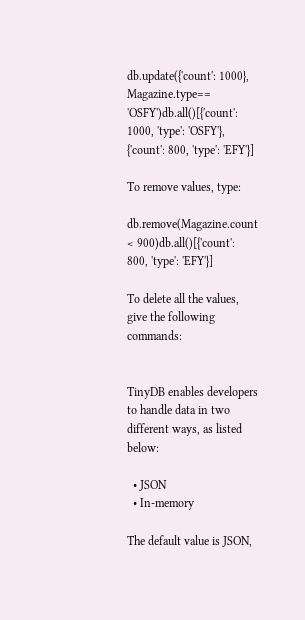db.update({'count': 1000}, Magazine.type== 'OSFY')db.all()[{'count': 1000, 'type': 'OSFY'}, {'count': 800, 'type': 'EFY'}]

To remove values, type:

db.remove(Magazine.count < 900)db.all()[{'count': 800, 'type': 'EFY'}]

To delete all the values, give the following commands:


TinyDB enables developers to handle data in two different ways, as listed below:

  • JSON
  • In-memory

The default value is JSON,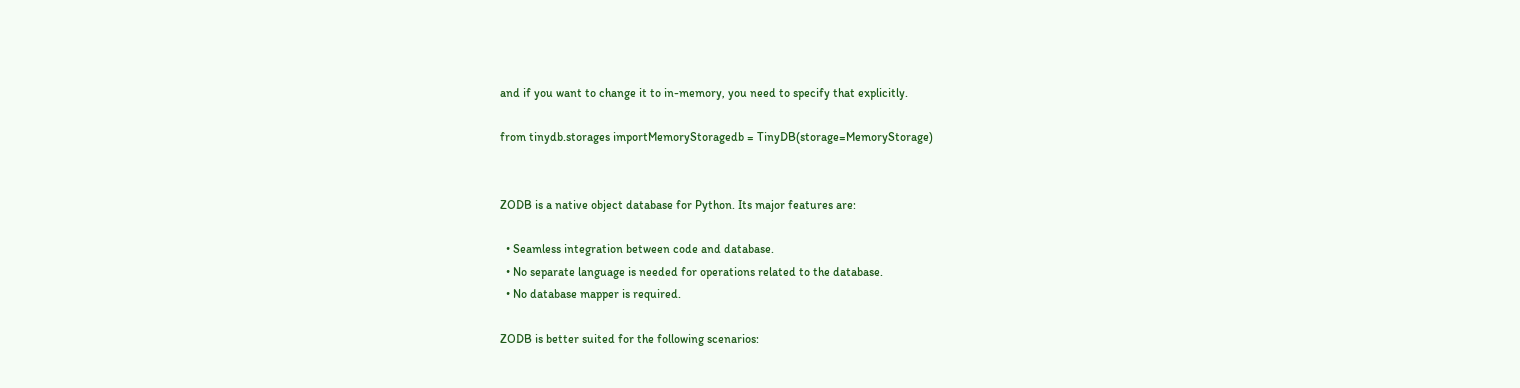and if you want to change it to in-memory, you need to specify that explicitly.

from tinydb.storages importMemoryStoragedb = TinyDB(storage=MemoryStorage)


ZODB is a native object database for Python. Its major features are:

  • Seamless integration between code and database.
  • No separate language is needed for operations related to the database.
  • No database mapper is required.

ZODB is better suited for the following scenarios: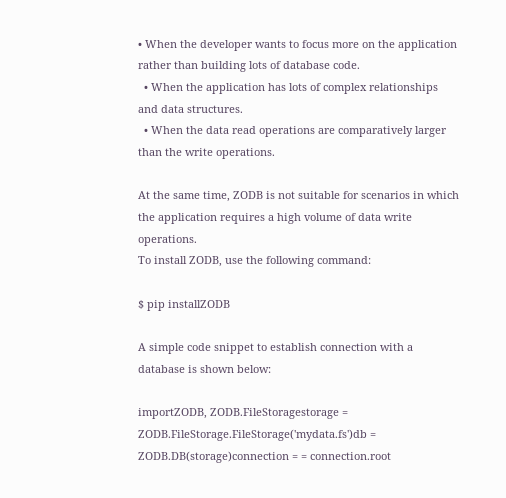• When the developer wants to focus more on the application rather than building lots of database code.
  • When the application has lots of complex relationships and data structures.
  • When the data read operations are comparatively larger than the write operations.

At the same time, ZODB is not suitable for scenarios in which the application requires a high volume of data write operations.
To install ZODB, use the following command:

$ pip installZODB

A simple code snippet to establish connection with a database is shown below:

importZODB, ZODB.FileStoragestorage = ZODB.FileStorage.FileStorage('mydata.fs')db = ZODB.DB(storage)connection = = connection.root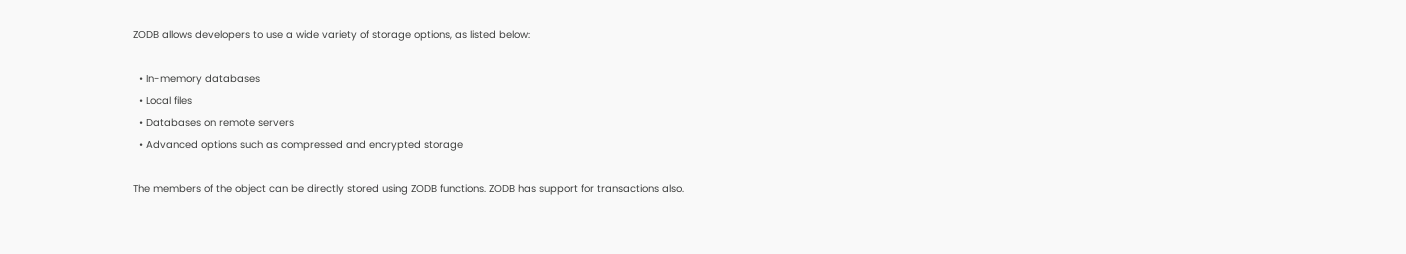ZODB allows developers to use a wide variety of storage options, as listed below:

  • In-memory databases
  • Local files
  • Databases on remote servers
  • Advanced options such as compressed and encrypted storage

The members of the object can be directly stored using ZODB functions. ZODB has support for transactions also.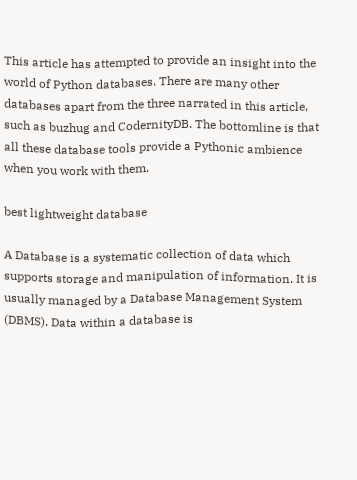This article has attempted to provide an insight into the world of Python databases. There are many other databases apart from the three narrated in this article, such as buzhug and CodernityDB. The bottomline is that all these database tools provide a Pythonic ambience when you work with them.

best lightweight database

A Database is a systematic collection of data which supports storage and manipulation of information. It is usually managed by a Database Management System (DBMS). Data within a database is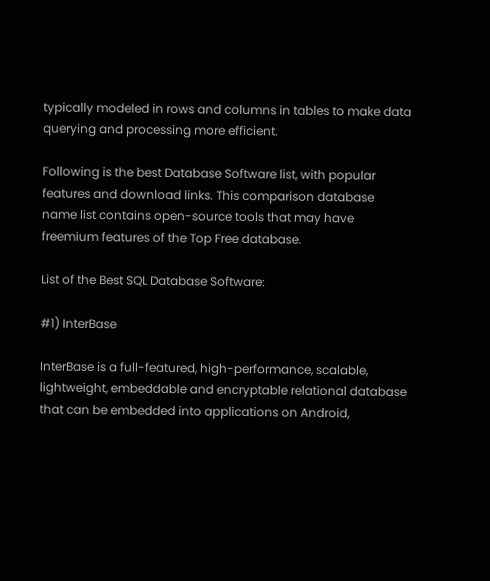typically modeled in rows and columns in tables to make data querying and processing more efficient.

Following is the best Database Software list, with popular features and download links. This comparison database name list contains open-source tools that may have freemium features of the Top Free database.

List of the Best SQL Database Software:

#1) InterBase

InterBase is a full-featured, high-performance, scalable, lightweight, embeddable and encryptable relational database that can be embedded into applications on Android,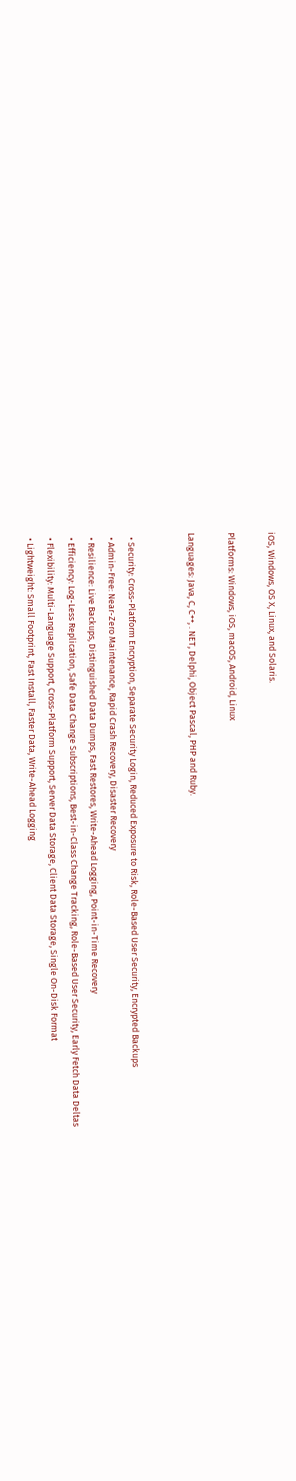iOS, Windows, OS X, Linux, and Solaris.

Platforms: Windows, iOS, macOS, Android, Linux

Languages: Java, C, C++, . NET, Delphi, Object Pascal, PHP and Ruby.


  • Security: Cross-Platform Encryption, Separate Security Login, Reduced Exposure to Risk, Role-Based User Security, Encrypted Backups
  • Admin-Free: Near-Zero Maintenance, Rapid Crash Recovery, Disaster Recovery
  • Resilience: Live Backups, Distinguished Data Dumps, Fast Restores, Write-Ahead Logging, Point-in-Time Recovery
  • Efficiency: Log-Less Replication, Safe Data Change Subscriptions, Best-in-Class Change Tracking, Role-Based User Security, Early Fetch Data Deltas
  • Flexibility: Multi-Language Support, Cross-Platform Support, Server Data Storage, Client Data Storage, Single On-Disk Format
  • Lightweight: Small Footprint, Fast Install, Faster Data, Write-Ahead Logging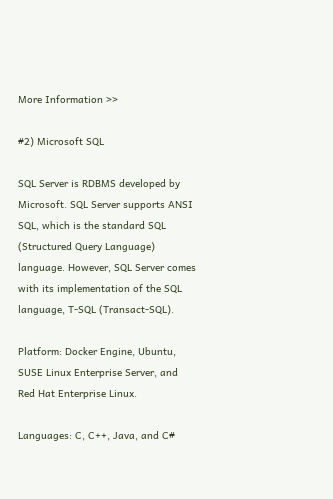More Information >>

#2) Microsoft SQL

SQL Server is RDBMS developed by Microsoft. SQL Server supports ANSI SQL, which is the standard SQL (Structured Query Language) language. However, SQL Server comes with its implementation of the SQL language, T-SQL (Transact-SQL).

Platform: Docker Engine, Ubuntu, SUSE Linux Enterprise Server, and Red Hat Enterprise Linux.

Languages: C, C++, Java, and C#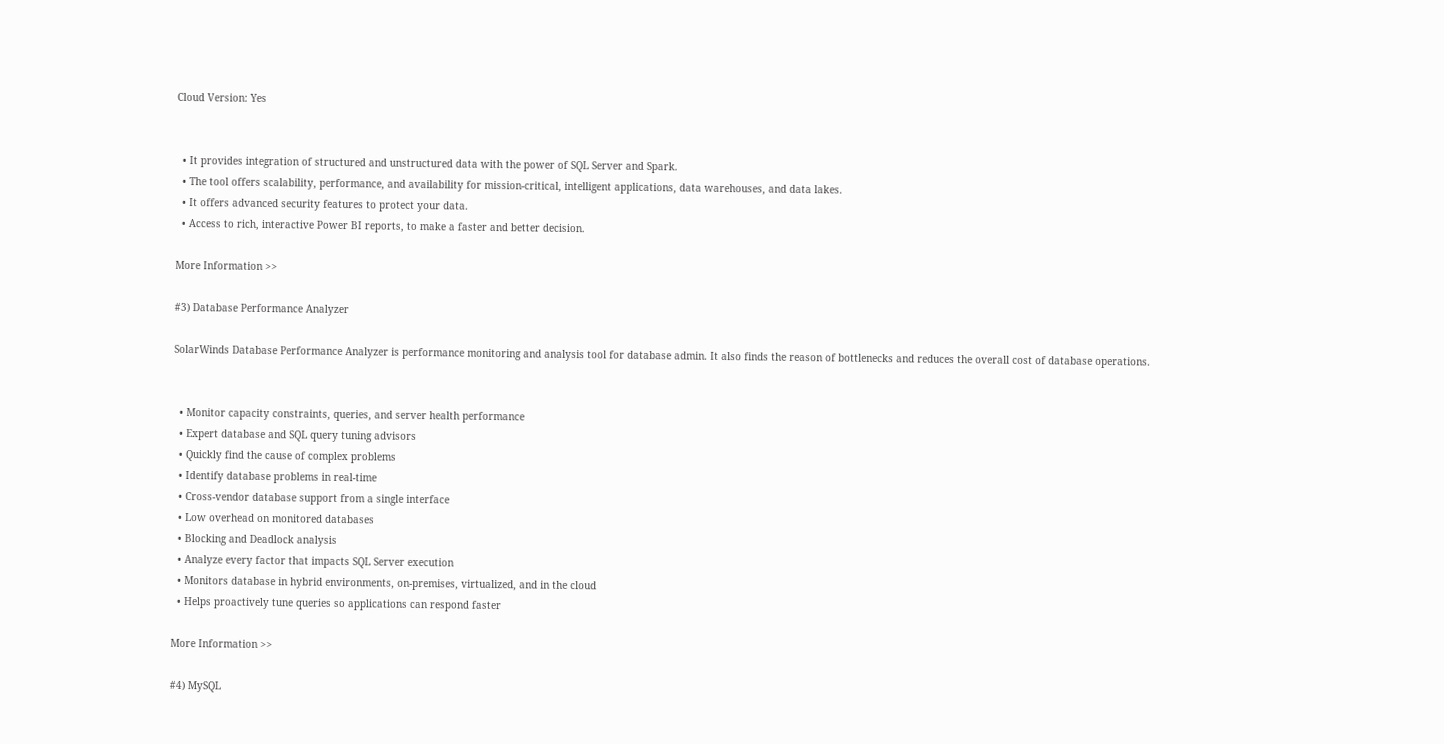Cloud Version: Yes


  • It provides integration of structured and unstructured data with the power of SQL Server and Spark.
  • The tool offers scalability, performance, and availability for mission-critical, intelligent applications, data warehouses, and data lakes.
  • It offers advanced security features to protect your data.
  • Access to rich, interactive Power BI reports, to make a faster and better decision.

More Information >>

#3) Database Performance Analyzer

SolarWinds Database Performance Analyzer is performance monitoring and analysis tool for database admin. It also finds the reason of bottlenecks and reduces the overall cost of database operations.


  • Monitor capacity constraints, queries, and server health performance
  • Expert database and SQL query tuning advisors
  • Quickly find the cause of complex problems
  • Identify database problems in real-time
  • Cross-vendor database support from a single interface
  • Low overhead on monitored databases
  • Blocking and Deadlock analysis
  • Analyze every factor that impacts SQL Server execution
  • Monitors database in hybrid environments, on-premises, virtualized, and in the cloud
  • Helps proactively tune queries so applications can respond faster

More Information >>

#4) MySQL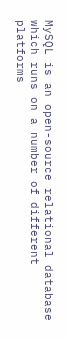MySQL is an open-source relational database which runs on a number of different platforms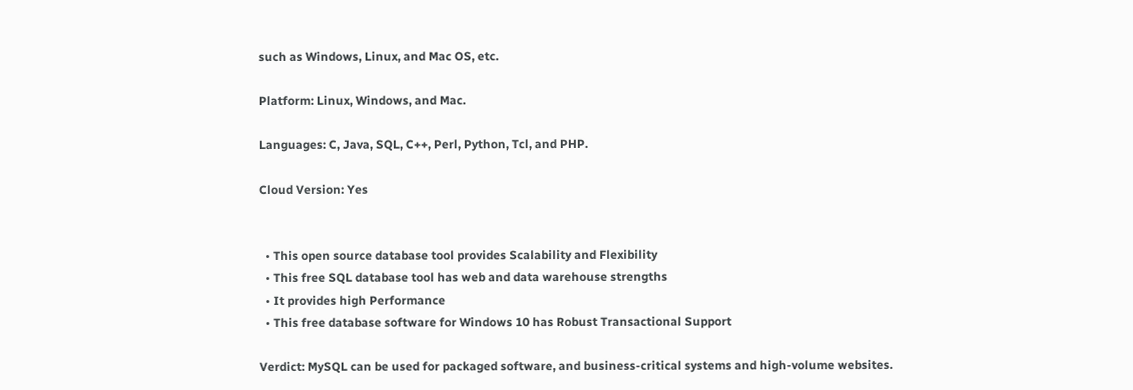such as Windows, Linux, and Mac OS, etc.

Platform: Linux, Windows, and Mac.

Languages: C, Java, SQL, C++, Perl, Python, Tcl, and PHP.

Cloud Version: Yes


  • This open source database tool provides Scalability and Flexibility
  • This free SQL database tool has web and data warehouse strengths
  • It provides high Performance
  • This free database software for Windows 10 has Robust Transactional Support

Verdict: MySQL can be used for packaged software, and business-critical systems and high-volume websites.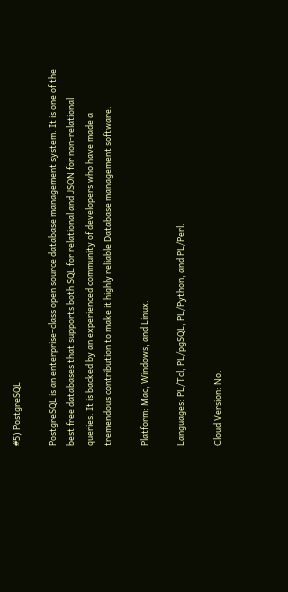#5) PostgreSQL

PostgreSQL is an enterprise-class open source database management system. It is one of the best free databases that supports both SQL for relational and JSON for non-relational queries. It is backed by an experienced community of developers who have made a tremendous contribution to make it highly reliable Database management software.

Platform: Mac, Windows, and Linux.

Languages: PL/Tcl, PL/pgSQL, PL/Python, and PL/Perl.

Cloud Version: No.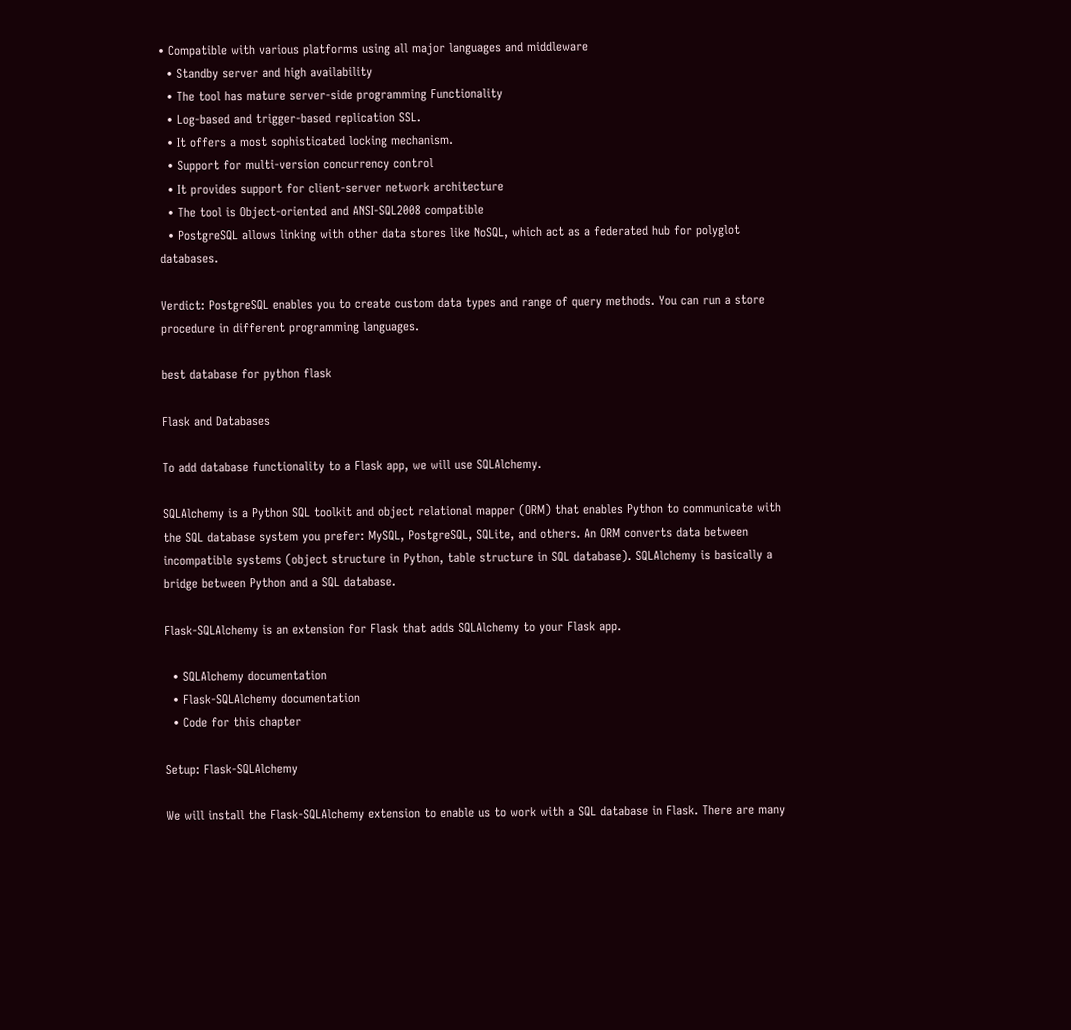• Compatible with various platforms using all major languages and middleware
  • Standby server and high availability
  • The tool has mature server-side programming Functionality
  • Log-based and trigger-based replication SSL.
  • It offers a most sophisticated locking mechanism.
  • Support for multi-version concurrency control
  • It provides support for client-server network architecture
  • The tool is Object-oriented and ANSI-SQL2008 compatible
  • PostgreSQL allows linking with other data stores like NoSQL, which act as a federated hub for polyglot databases.

Verdict: PostgreSQL enables you to create custom data types and range of query methods. You can run a store procedure in different programming languages.

best database for python flask

Flask and Databases

To add database functionality to a Flask app, we will use SQLAlchemy.

SQLAlchemy is a Python SQL toolkit and object relational mapper (ORM) that enables Python to communicate with the SQL database system you prefer: MySQL, PostgreSQL, SQLite, and others. An ORM converts data between incompatible systems (object structure in Python, table structure in SQL database). SQLAlchemy is basically a bridge between Python and a SQL database.

Flask-SQLAlchemy is an extension for Flask that adds SQLAlchemy to your Flask app.

  • SQLAlchemy documentation
  • Flask-SQLAlchemy documentation
  • Code for this chapter

Setup: Flask-SQLAlchemy

We will install the Flask-SQLAlchemy extension to enable us to work with a SQL database in Flask. There are many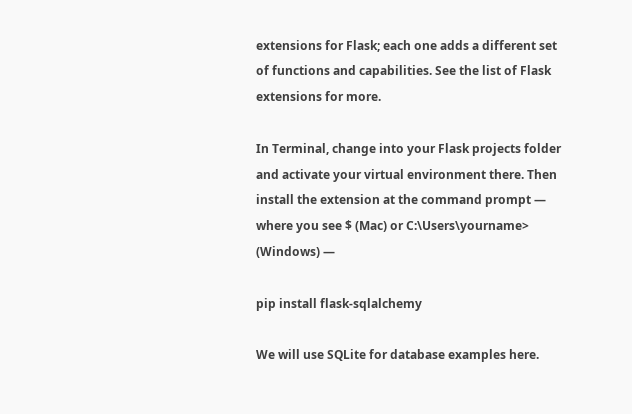extensions for Flask; each one adds a different set of functions and capabilities. See the list of Flask extensions for more.

In Terminal, change into your Flask projects folder and activate your virtual environment there. Then install the extension at the command prompt — where you see $ (Mac) or C:\Users\yourname> (Windows) —

pip install flask-sqlalchemy

We will use SQLite for database examples here.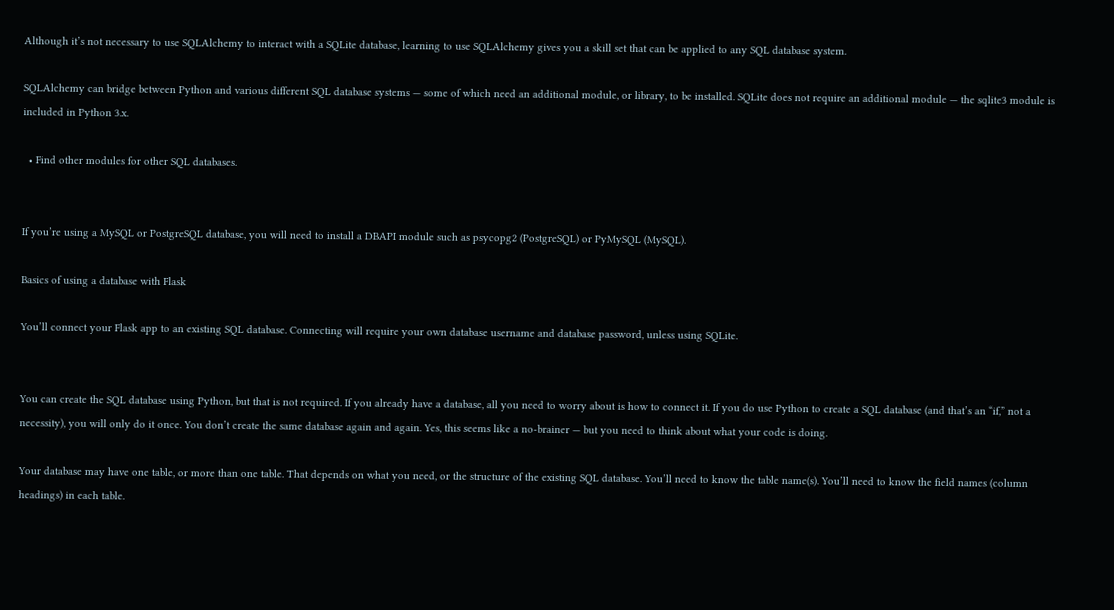Although it’s not necessary to use SQLAlchemy to interact with a SQLite database, learning to use SQLAlchemy gives you a skill set that can be applied to any SQL database system.

SQLAlchemy can bridge between Python and various different SQL database systems — some of which need an additional module, or library, to be installed. SQLite does not require an additional module — the sqlite3 module is included in Python 3.x.

  • Find other modules for other SQL databases.


If you’re using a MySQL or PostgreSQL database, you will need to install a DBAPI module such as psycopg2 (PostgreSQL) or PyMySQL (MySQL).

Basics of using a database with Flask

You’ll connect your Flask app to an existing SQL database. Connecting will require your own database username and database password, unless using SQLite.


You can create the SQL database using Python, but that is not required. If you already have a database, all you need to worry about is how to connect it. If you do use Python to create a SQL database (and that’s an “if,” not a necessity), you will only do it once. You don’t create the same database again and again. Yes, this seems like a no-brainer — but you need to think about what your code is doing.

Your database may have one table, or more than one table. That depends on what you need, or the structure of the existing SQL database. You’ll need to know the table name(s). You’ll need to know the field names (column headings) in each table.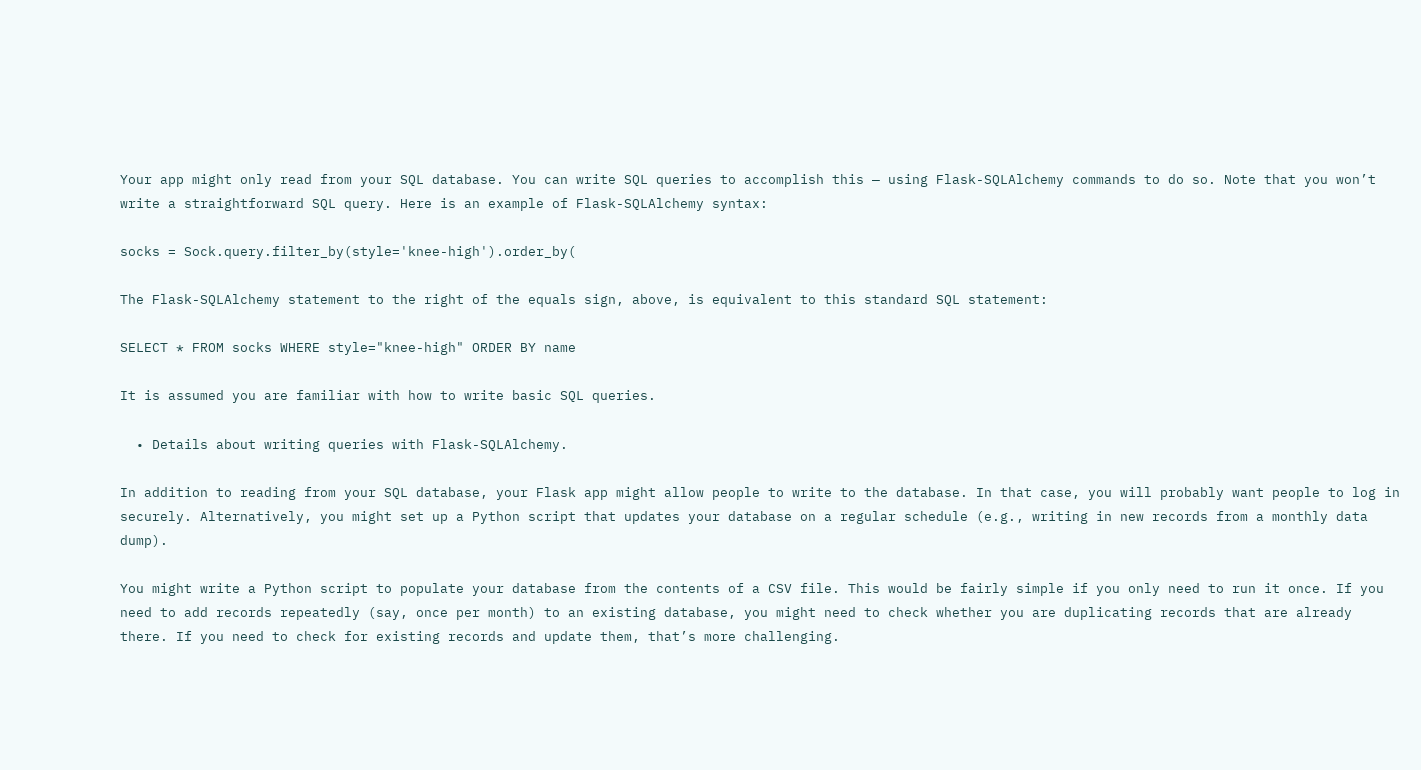Your app might only read from your SQL database. You can write SQL queries to accomplish this — using Flask-SQLAlchemy commands to do so. Note that you won’t write a straightforward SQL query. Here is an example of Flask-SQLAlchemy syntax:

socks = Sock.query.filter_by(style='knee-high').order_by(

The Flask-SQLAlchemy statement to the right of the equals sign, above, is equivalent to this standard SQL statement:

SELECT * FROM socks WHERE style="knee-high" ORDER BY name

It is assumed you are familiar with how to write basic SQL queries.

  • Details about writing queries with Flask-SQLAlchemy.

In addition to reading from your SQL database, your Flask app might allow people to write to the database. In that case, you will probably want people to log in securely. Alternatively, you might set up a Python script that updates your database on a regular schedule (e.g., writing in new records from a monthly data dump).

You might write a Python script to populate your database from the contents of a CSV file. This would be fairly simple if you only need to run it once. If you need to add records repeatedly (say, once per month) to an existing database, you might need to check whether you are duplicating records that are already there. If you need to check for existing records and update them, that’s more challenging.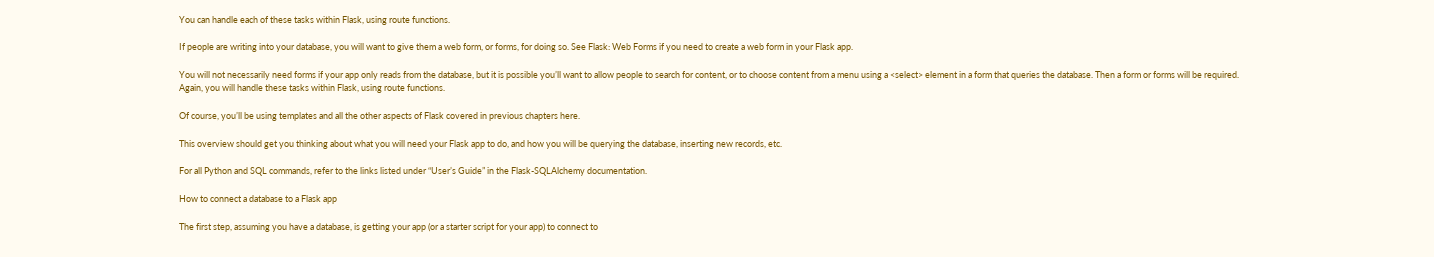You can handle each of these tasks within Flask, using route functions.

If people are writing into your database, you will want to give them a web form, or forms, for doing so. See Flask: Web Forms if you need to create a web form in your Flask app.

You will not necessarily need forms if your app only reads from the database, but it is possible you’ll want to allow people to search for content, or to choose content from a menu using a <select> element in a form that queries the database. Then a form or forms will be required. Again, you will handle these tasks within Flask, using route functions.

Of course, you’ll be using templates and all the other aspects of Flask covered in previous chapters here.

This overview should get you thinking about what you will need your Flask app to do, and how you will be querying the database, inserting new records, etc.

For all Python and SQL commands, refer to the links listed under “User’s Guide” in the Flask-SQLAlchemy documentation.

How to connect a database to a Flask app

The first step, assuming you have a database, is getting your app (or a starter script for your app) to connect to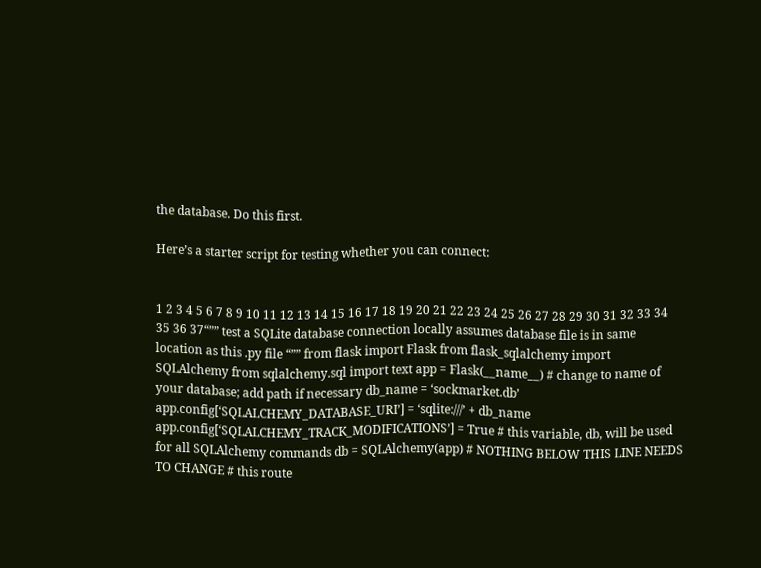the database. Do this first.

Here’s a starter script for testing whether you can connect:


1 2 3 4 5 6 7 8 9 10 11 12 13 14 15 16 17 18 19 20 21 22 23 24 25 26 27 28 29 30 31 32 33 34 35 36 37“”” test a SQLite database connection locally assumes database file is in same location as this .py file “”” from flask import Flask from flask_sqlalchemy import SQLAlchemy from sqlalchemy.sql import text app = Flask(__name__) # change to name of your database; add path if necessary db_name = ‘sockmarket.db’ app.config[‘SQLALCHEMY_DATABASE_URI’] = ‘sqlite:///’ + db_name app.config[‘SQLALCHEMY_TRACK_MODIFICATIONS’] = True # this variable, db, will be used for all SQLAlchemy commands db = SQLAlchemy(app) # NOTHING BELOW THIS LINE NEEDS TO CHANGE # this route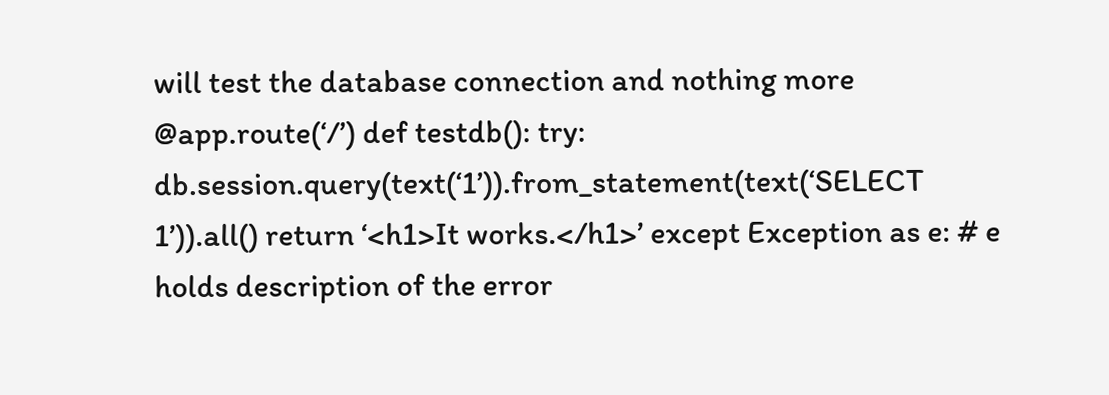will test the database connection and nothing more @app.route(‘/’) def testdb(): try: db.session.query(text(‘1’)).from_statement(text(‘SELECT 1’)).all() return ‘<h1>It works.</h1>’ except Exception as e: # e holds description of the error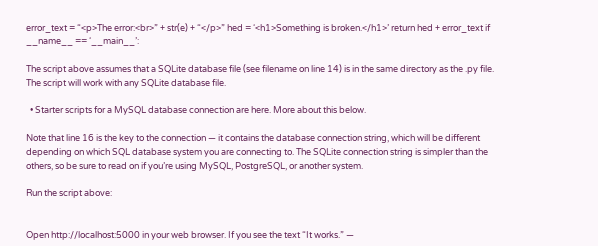error_text = “<p>The error:<br>” + str(e) + “</p>” hed = ‘<h1>Something is broken.</h1>’ return hed + error_text if __name__ == ‘__main__’:

The script above assumes that a SQLite database file (see filename on line 14) is in the same directory as the .py file. The script will work with any SQLite database file.

  • Starter scripts for a MySQL database connection are here. More about this below.

Note that line 16 is the key to the connection — it contains the database connection string, which will be different depending on which SQL database system you are connecting to. The SQLite connection string is simpler than the others, so be sure to read on if you’re using MySQL, PostgreSQL, or another system.

Run the script above:


Open http://localhost:5000 in your web browser. If you see the text “It works.” —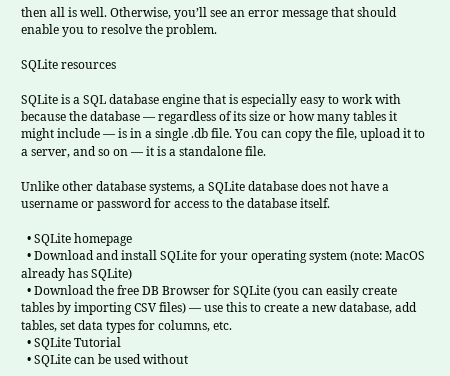then all is well. Otherwise, you’ll see an error message that should enable you to resolve the problem.

SQLite resources

SQLite is a SQL database engine that is especially easy to work with because the database — regardless of its size or how many tables it might include — is in a single .db file. You can copy the file, upload it to a server, and so on — it is a standalone file.

Unlike other database systems, a SQLite database does not have a username or password for access to the database itself.

  • SQLite homepage
  • Download and install SQLite for your operating system (note: MacOS already has SQLite)
  • Download the free DB Browser for SQLite (you can easily create tables by importing CSV files) — use this to create a new database, add tables, set data types for columns, etc.
  • SQLite Tutorial
  • SQLite can be used without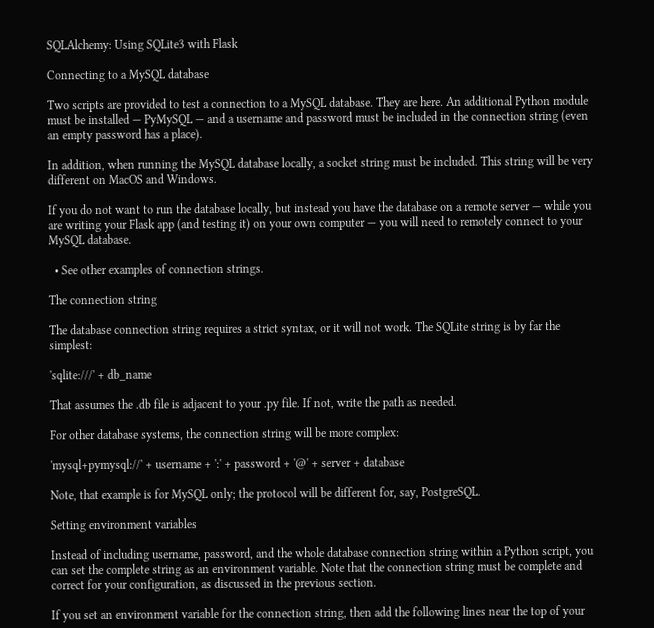SQLAlchemy: Using SQLite3 with Flask

Connecting to a MySQL database

Two scripts are provided to test a connection to a MySQL database. They are here. An additional Python module must be installed — PyMySQL — and a username and password must be included in the connection string (even an empty password has a place).

In addition, when running the MySQL database locally, a socket string must be included. This string will be very different on MacOS and Windows.

If you do not want to run the database locally, but instead you have the database on a remote server — while you are writing your Flask app (and testing it) on your own computer — you will need to remotely connect to your MySQL database.

  • See other examples of connection strings.

The connection string

The database connection string requires a strict syntax, or it will not work. The SQLite string is by far the simplest:

'sqlite:///' + db_name

That assumes the .db file is adjacent to your .py file. If not, write the path as needed.

For other database systems, the connection string will be more complex:

'mysql+pymysql://' + username + ':' + password + '@' + server + database

Note, that example is for MySQL only; the protocol will be different for, say, PostgreSQL.

Setting environment variables

Instead of including username, password, and the whole database connection string within a Python script, you can set the complete string as an environment variable. Note that the connection string must be complete and correct for your configuration, as discussed in the previous section.

If you set an environment variable for the connection string, then add the following lines near the top of your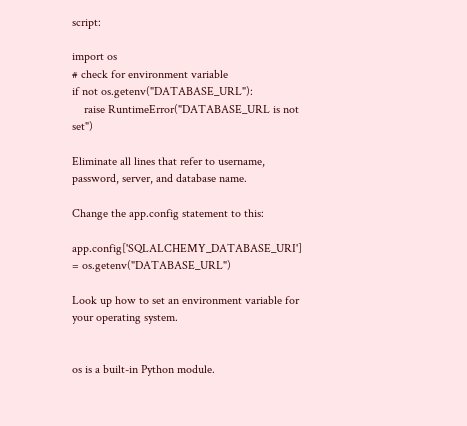script:

import os
# check for environment variable
if not os.getenv("DATABASE_URL"):
    raise RuntimeError("DATABASE_URL is not set")

Eliminate all lines that refer to username, password, server, and database name.

Change the app.config statement to this:

app.config['SQLALCHEMY_DATABASE_URI'] = os.getenv("DATABASE_URL")

Look up how to set an environment variable for your operating system.


os is a built-in Python module.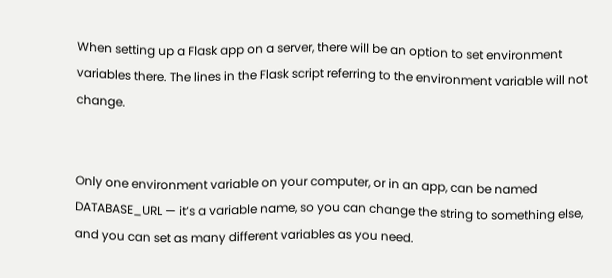When setting up a Flask app on a server, there will be an option to set environment variables there. The lines in the Flask script referring to the environment variable will not change.


Only one environment variable on your computer, or in an app, can be named DATABASE_URL — it’s a variable name, so you can change the string to something else, and you can set as many different variables as you need.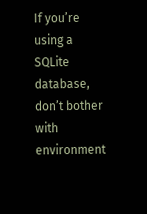If you’re using a SQLite database, don’t bother with environment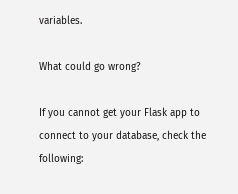variables.

What could go wrong?

If you cannot get your Flask app to connect to your database, check the following: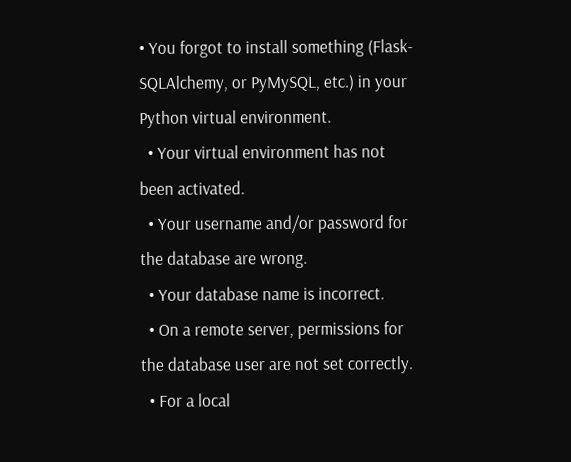• You forgot to install something (Flask-SQLAlchemy, or PyMySQL, etc.) in your Python virtual environment.
  • Your virtual environment has not been activated.
  • Your username and/or password for the database are wrong.
  • Your database name is incorrect.
  • On a remote server, permissions for the database user are not set correctly.
  • For a local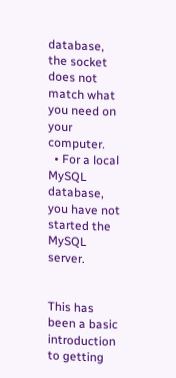database, the socket does not match what you need on your computer.
  • For a local MySQL database, you have not started the MySQL server.


This has been a basic introduction to getting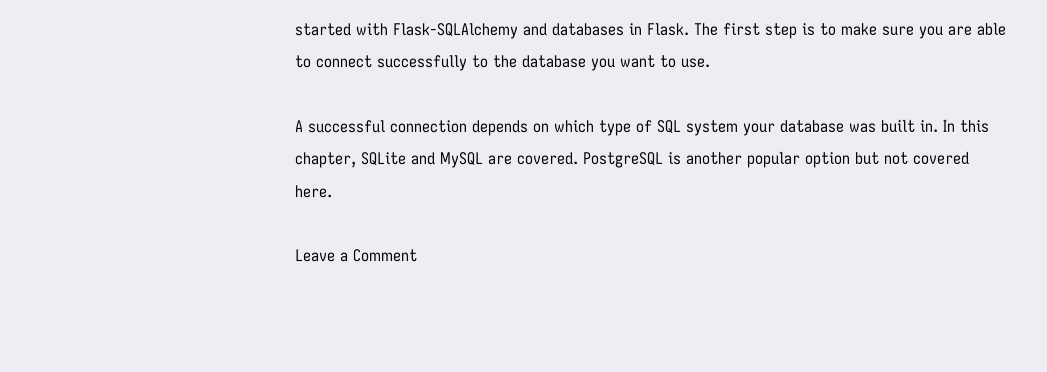started with Flask-SQLAlchemy and databases in Flask. The first step is to make sure you are able to connect successfully to the database you want to use.

A successful connection depends on which type of SQL system your database was built in. In this chapter, SQLite and MySQL are covered. PostgreSQL is another popular option but not covered here.

Leave a Comment